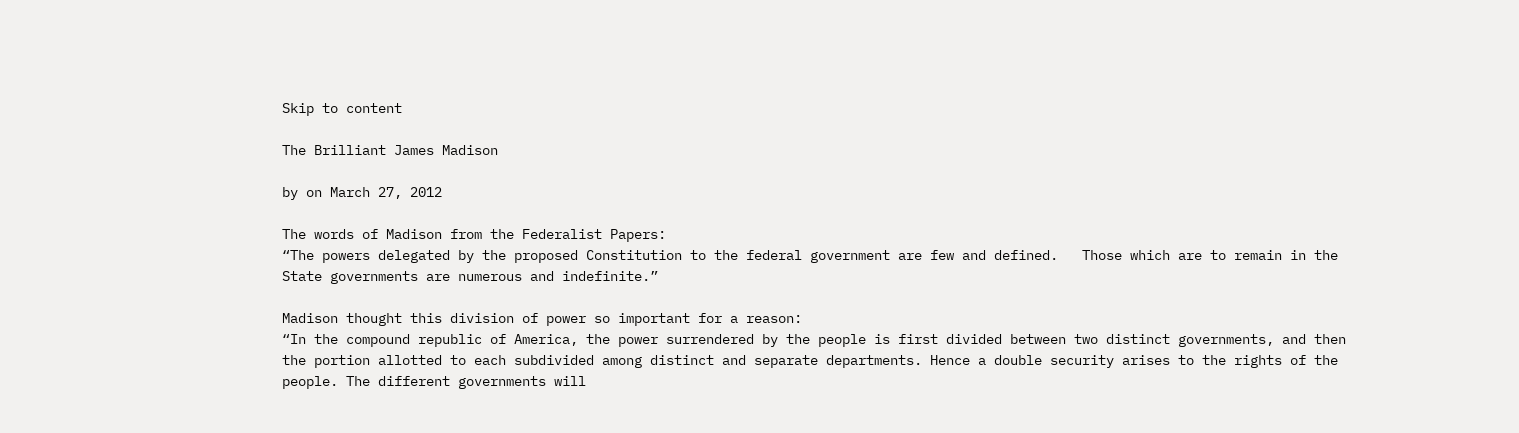Skip to content

The Brilliant James Madison

by on March 27, 2012

The words of Madison from the Federalist Papers:
“The powers delegated by the proposed Constitution to the federal government are few and defined.   Those which are to remain in the State governments are numerous and indefinite.”

Madison thought this division of power so important for a reason:
“In the compound republic of America, the power surrendered by the people is first divided between two distinct governments, and then the portion allotted to each subdivided among distinct and separate departments. Hence a double security arises to the rights of the people. The different governments will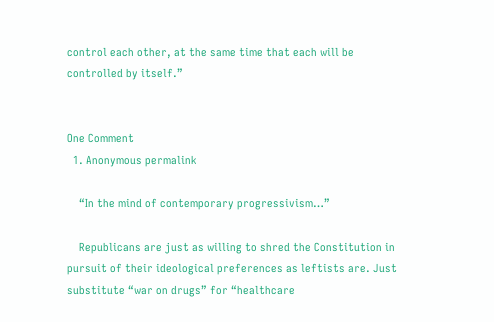control each other, at the same time that each will be controlled by itself.”


One Comment
  1. Anonymous permalink

    “In the mind of contemporary progressivism…”

    Republicans are just as willing to shred the Constitution in pursuit of their ideological preferences as leftists are. Just substitute “war on drugs” for “healthcare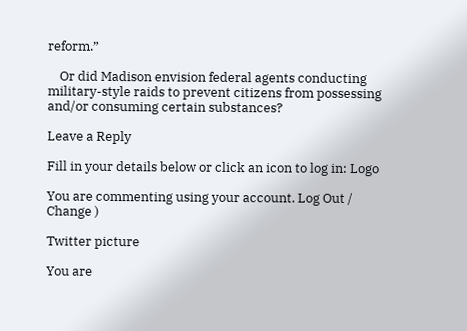reform.”

    Or did Madison envision federal agents conducting military-style raids to prevent citizens from possessing and/or consuming certain substances?

Leave a Reply

Fill in your details below or click an icon to log in: Logo

You are commenting using your account. Log Out /  Change )

Twitter picture

You are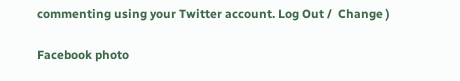commenting using your Twitter account. Log Out /  Change )

Facebook photo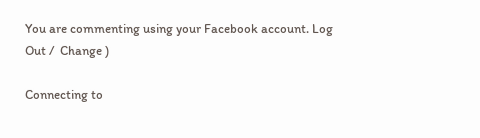You are commenting using your Facebook account. Log Out /  Change )

Connecting to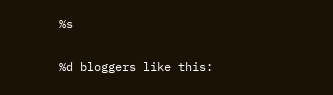%s

%d bloggers like this: